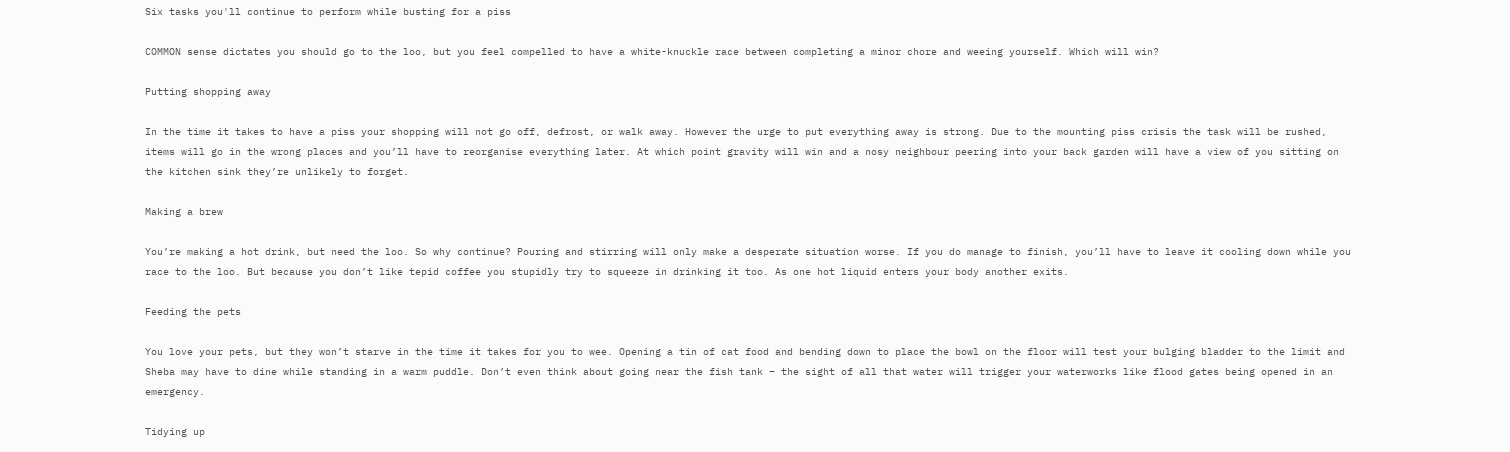Six tasks you'll continue to perform while busting for a piss

COMMON sense dictates you should go to the loo, but you feel compelled to have a white-knuckle race between completing a minor chore and weeing yourself. Which will win?

Putting shopping away

In the time it takes to have a piss your shopping will not go off, defrost, or walk away. However the urge to put everything away is strong. Due to the mounting piss crisis the task will be rushed, items will go in the wrong places and you’ll have to reorganise everything later. At which point gravity will win and a nosy neighbour peering into your back garden will have a view of you sitting on the kitchen sink they’re unlikely to forget.

Making a brew

You’re making a hot drink, but need the loo. So why continue? Pouring and stirring will only make a desperate situation worse. If you do manage to finish, you’ll have to leave it cooling down while you race to the loo. But because you don’t like tepid coffee you stupidly try to squeeze in drinking it too. As one hot liquid enters your body another exits.

Feeding the pets

You love your pets, but they won’t starve in the time it takes for you to wee. Opening a tin of cat food and bending down to place the bowl on the floor will test your bulging bladder to the limit and Sheba may have to dine while standing in a warm puddle. Don’t even think about going near the fish tank – the sight of all that water will trigger your waterworks like flood gates being opened in an emergency.

Tidying up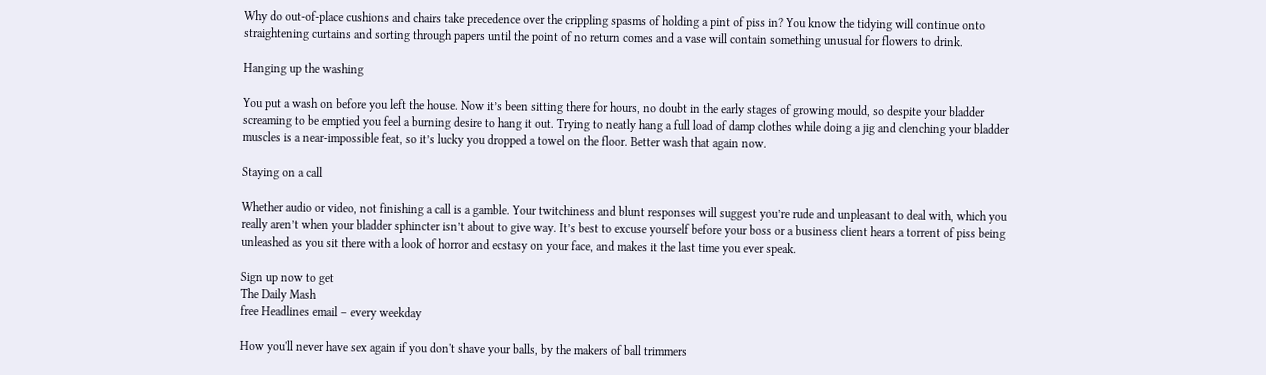Why do out-of-place cushions and chairs take precedence over the crippling spasms of holding a pint of piss in? You know the tidying will continue onto straightening curtains and sorting through papers until the point of no return comes and a vase will contain something unusual for flowers to drink.

Hanging up the washing

You put a wash on before you left the house. Now it’s been sitting there for hours, no doubt in the early stages of growing mould, so despite your bladder screaming to be emptied you feel a burning desire to hang it out. Trying to neatly hang a full load of damp clothes while doing a jig and clenching your bladder muscles is a near-impossible feat, so it’s lucky you dropped a towel on the floor. Better wash that again now.

Staying on a call

Whether audio or video, not finishing a call is a gamble. Your twitchiness and blunt responses will suggest you’re rude and unpleasant to deal with, which you really aren’t when your bladder sphincter isn’t about to give way. It’s best to excuse yourself before your boss or a business client hears a torrent of piss being unleashed as you sit there with a look of horror and ecstasy on your face, and makes it the last time you ever speak.

Sign up now to get
The Daily Mash
free Headlines email – every weekday

How you'll never have sex again if you don't shave your balls, by the makers of ball trimmers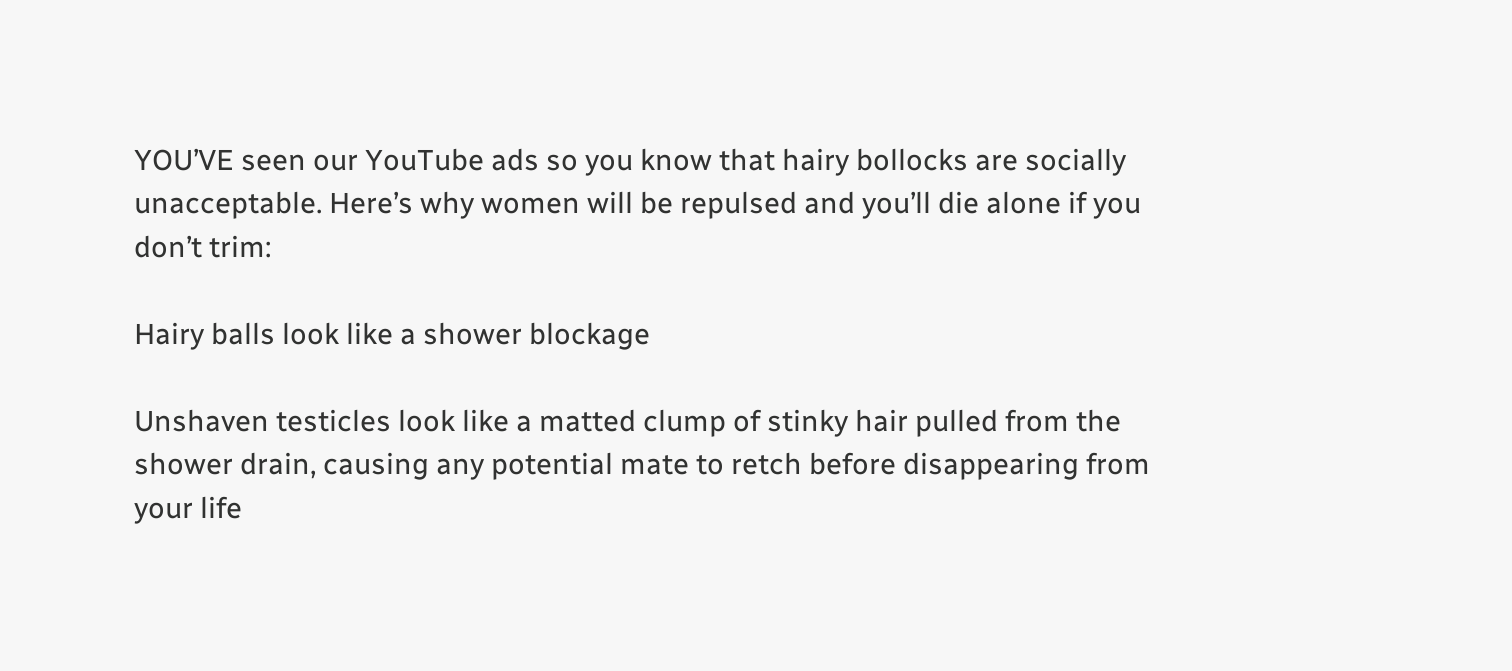YOU’VE seen our YouTube ads so you know that hairy bollocks are socially unacceptable. Here’s why women will be repulsed and you’ll die alone if you don’t trim:

Hairy balls look like a shower blockage

Unshaven testicles look like a matted clump of stinky hair pulled from the shower drain, causing any potential mate to retch before disappearing from your life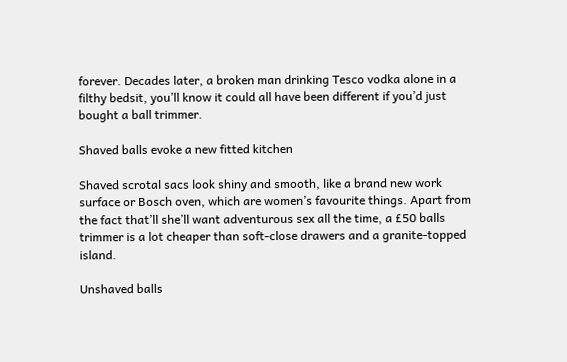forever. Decades later, a broken man drinking Tesco vodka alone in a filthy bedsit, you’ll know it could all have been different if you’d just bought a ball trimmer.

Shaved balls evoke a new fitted kitchen

Shaved scrotal sacs look shiny and smooth, like a brand new work surface or Bosch oven, which are women’s favourite things. Apart from the fact that’ll she’ll want adventurous sex all the time, a £50 balls trimmer is a lot cheaper than soft-close drawers and a granite-topped island.

Unshaved balls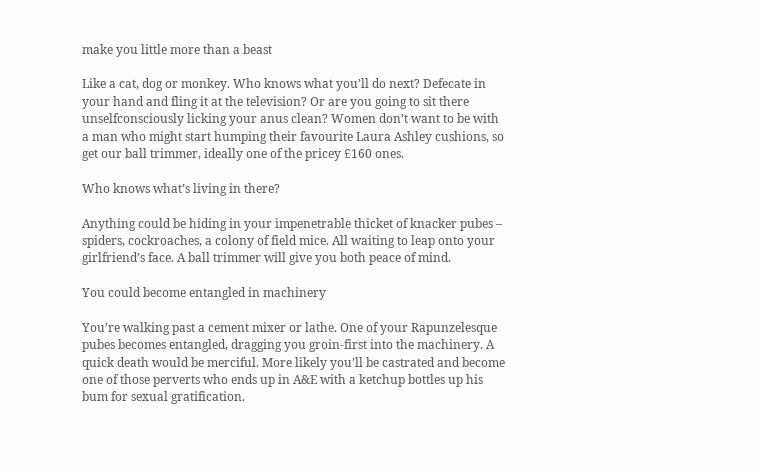make you little more than a beast

Like a cat, dog or monkey. Who knows what you’ll do next? Defecate in your hand and fling it at the television? Or are you going to sit there unselfconsciously licking your anus clean? Women don’t want to be with a man who might start humping their favourite Laura Ashley cushions, so get our ball trimmer, ideally one of the pricey £160 ones.

Who knows what’s living in there?

Anything could be hiding in your impenetrable thicket of knacker pubes – spiders, cockroaches, a colony of field mice. All waiting to leap onto your girlfriend’s face. A ball trimmer will give you both peace of mind.

You could become entangled in machinery

You’re walking past a cement mixer or lathe. One of your Rapunzelesque pubes becomes entangled, dragging you groin-first into the machinery. A quick death would be merciful. More likely you’ll be castrated and become one of those perverts who ends up in A&E with a ketchup bottles up his bum for sexual gratification.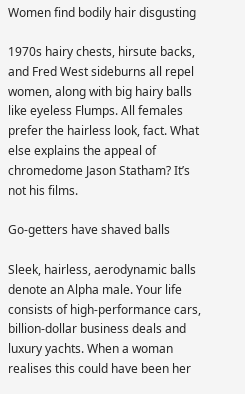Women find bodily hair disgusting

1970s hairy chests, hirsute backs, and Fred West sideburns all repel women, along with big hairy balls like eyeless Flumps. All females prefer the hairless look, fact. What else explains the appeal of chromedome Jason Statham? It’s not his films.

Go-getters have shaved balls

Sleek, hairless, aerodynamic balls denote an Alpha male. Your life consists of high-performance cars, billion-dollar business deals and luxury yachts. When a woman realises this could have been her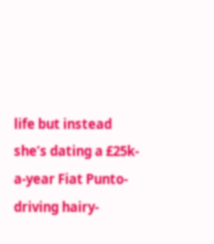life but instead she’s dating a £25k-a-year Fiat Punto-driving hairy-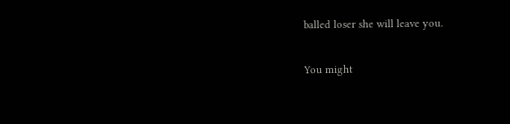balled loser she will leave you.

You might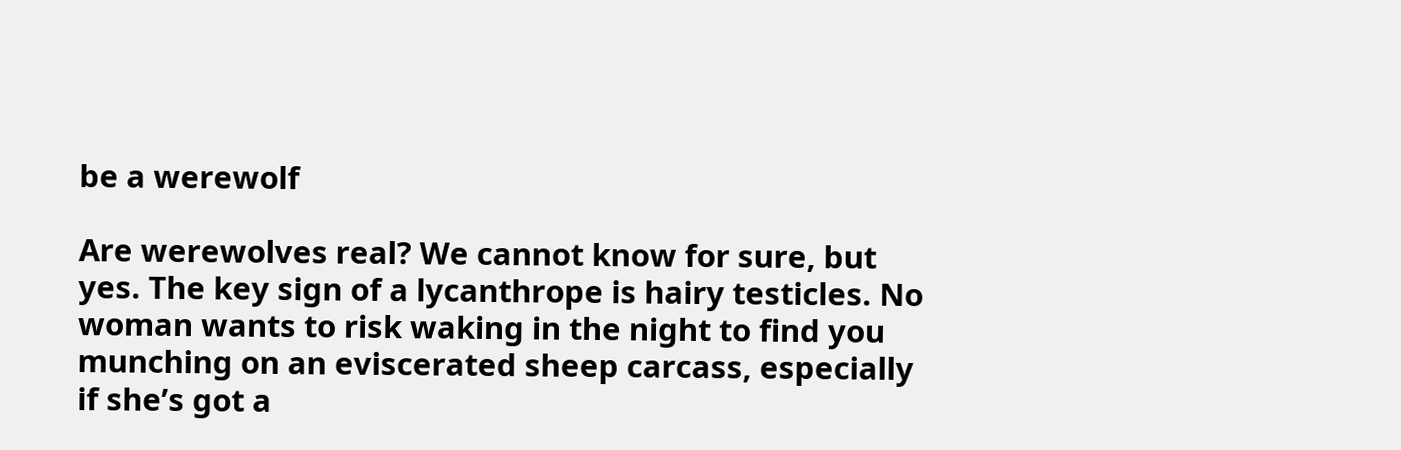be a werewolf

Are werewolves real? We cannot know for sure, but yes. The key sign of a lycanthrope is hairy testicles. No woman wants to risk waking in the night to find you munching on an eviscerated sheep carcass, especially if she’s got a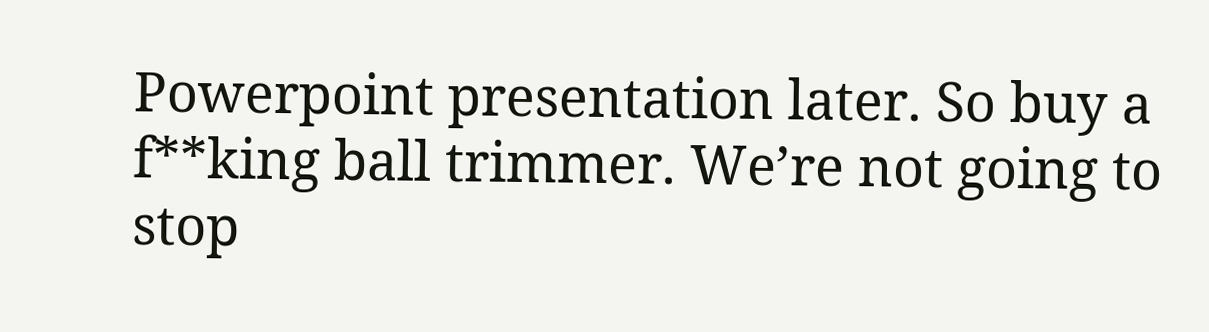Powerpoint presentation later. So buy a f**king ball trimmer. We’re not going to stop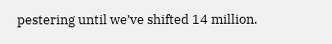pestering until we’ve shifted 14 million.